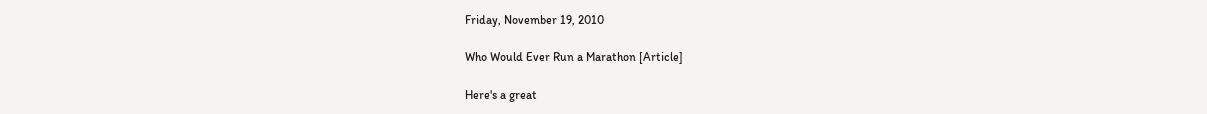Friday, November 19, 2010

Who Would Ever Run a Marathon [Article]

Here's a great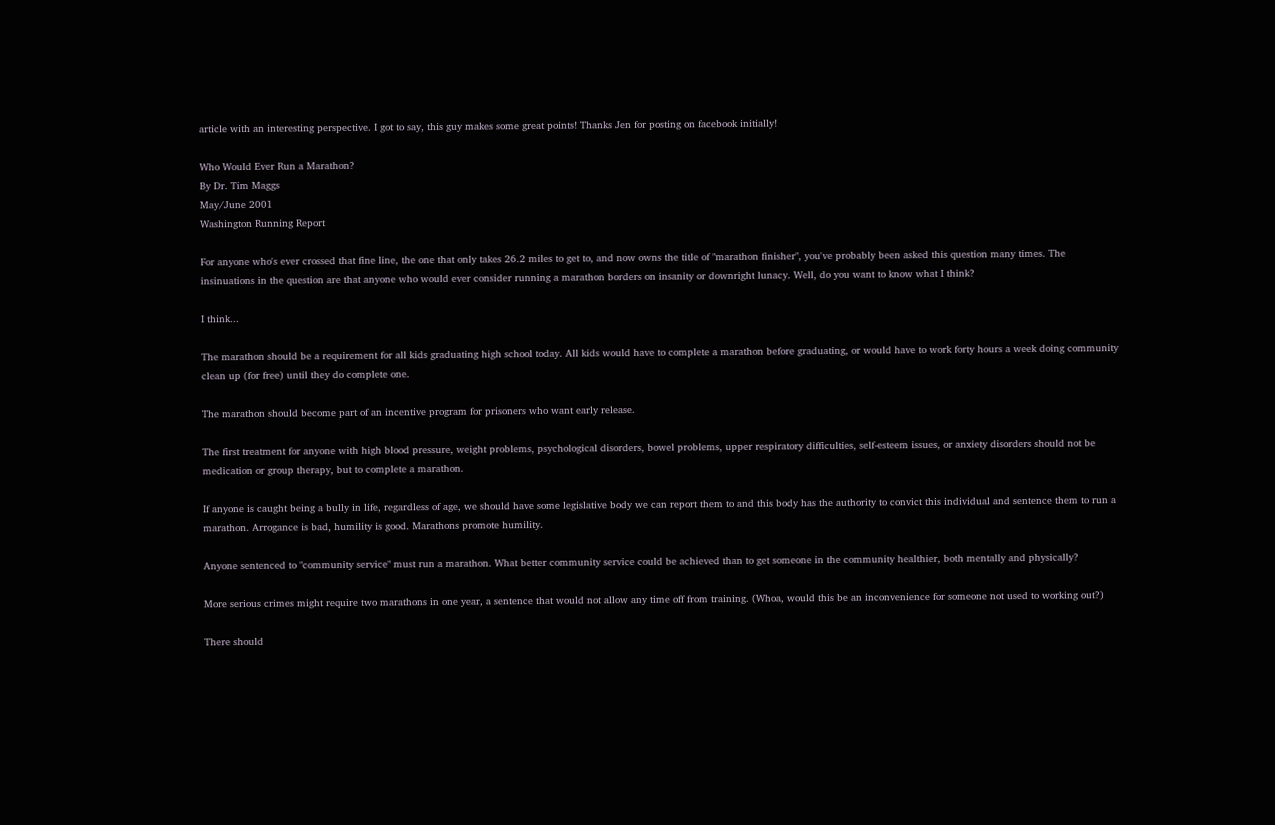article with an interesting perspective. I got to say, this guy makes some great points! Thanks Jen for posting on facebook initially!

Who Would Ever Run a Marathon?
By Dr. Tim Maggs
May/June 2001
Washington Running Report

For anyone who's ever crossed that fine line, the one that only takes 26.2 miles to get to, and now owns the title of "marathon finisher", you've probably been asked this question many times. The insinuations in the question are that anyone who would ever consider running a marathon borders on insanity or downright lunacy. Well, do you want to know what I think?

I think...

The marathon should be a requirement for all kids graduating high school today. All kids would have to complete a marathon before graduating, or would have to work forty hours a week doing community clean up (for free) until they do complete one.

The marathon should become part of an incentive program for prisoners who want early release.

The first treatment for anyone with high blood pressure, weight problems, psychological disorders, bowel problems, upper respiratory difficulties, self-esteem issues, or anxiety disorders should not be medication or group therapy, but to complete a marathon.

If anyone is caught being a bully in life, regardless of age, we should have some legislative body we can report them to and this body has the authority to convict this individual and sentence them to run a marathon. Arrogance is bad, humility is good. Marathons promote humility.

Anyone sentenced to "community service" must run a marathon. What better community service could be achieved than to get someone in the community healthier, both mentally and physically?

More serious crimes might require two marathons in one year, a sentence that would not allow any time off from training. (Whoa, would this be an inconvenience for someone not used to working out?)

There should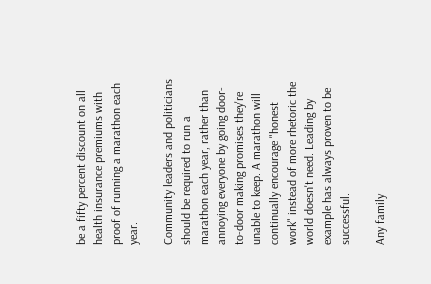be a fifty percent discount on all health insurance premiums with proof of running a marathon each year.

Community leaders and politicians should be required to run a marathon each year, rather than annoying everyone by going door-to-door making promises they're unable to keep. A marathon will continually encourage "honest work" instead of more rhetoric the world doesn't need. Leading by example has always proven to be successful.

Any family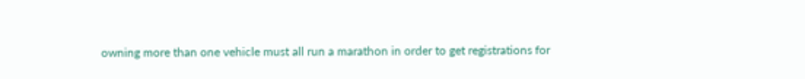owning more than one vehicle must all run a marathon in order to get registrations for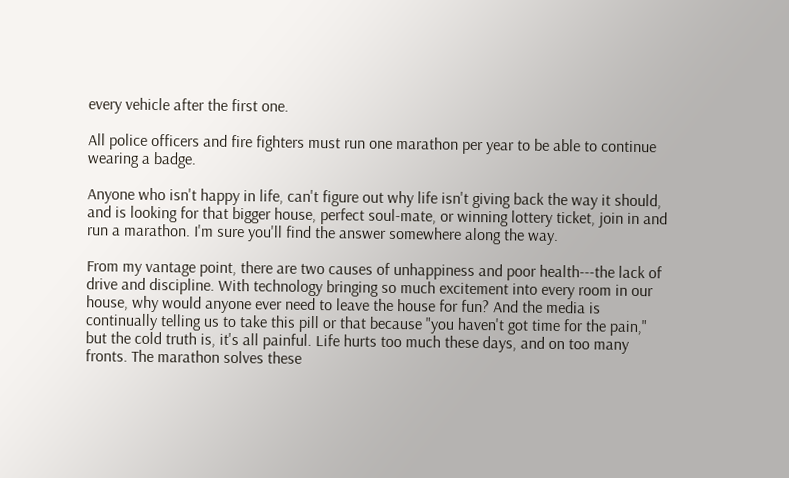every vehicle after the first one.

All police officers and fire fighters must run one marathon per year to be able to continue wearing a badge.

Anyone who isn't happy in life, can't figure out why life isn't giving back the way it should, and is looking for that bigger house, perfect soul-mate, or winning lottery ticket, join in and run a marathon. I'm sure you'll find the answer somewhere along the way.

From my vantage point, there are two causes of unhappiness and poor health---the lack of drive and discipline. With technology bringing so much excitement into every room in our house, why would anyone ever need to leave the house for fun? And the media is continually telling us to take this pill or that because "you haven't got time for the pain," but the cold truth is, it's all painful. Life hurts too much these days, and on too many fronts. The marathon solves these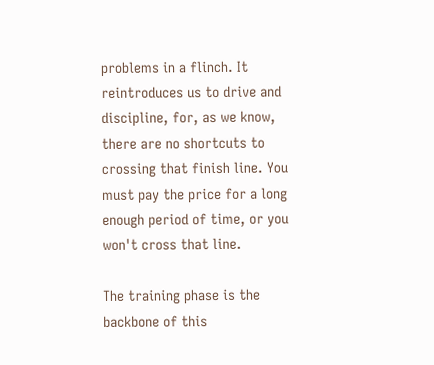problems in a flinch. It reintroduces us to drive and discipline, for, as we know, there are no shortcuts to crossing that finish line. You must pay the price for a long enough period of time, or you won't cross that line.

The training phase is the backbone of this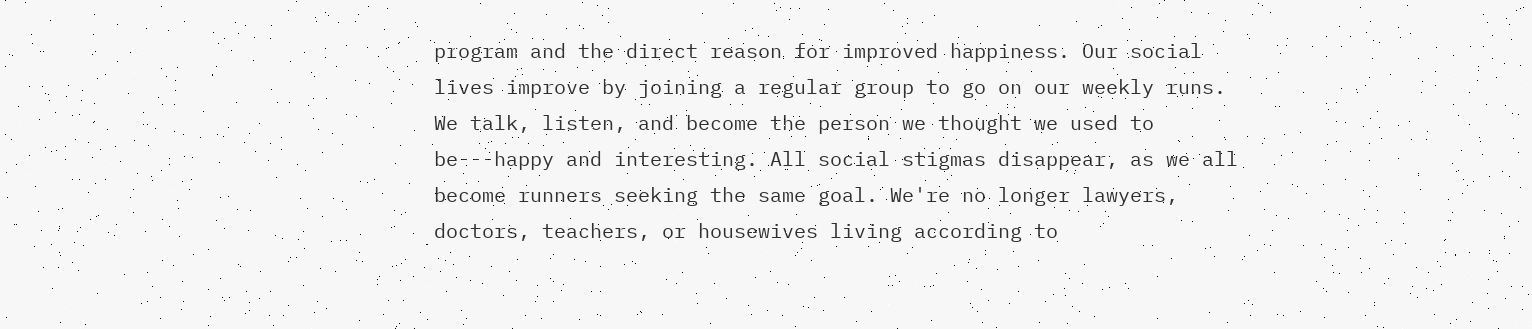program and the direct reason for improved happiness. Our social lives improve by joining a regular group to go on our weekly runs. We talk, listen, and become the person we thought we used to be---happy and interesting. All social stigmas disappear, as we all become runners seeking the same goal. We're no longer lawyers, doctors, teachers, or housewives living according to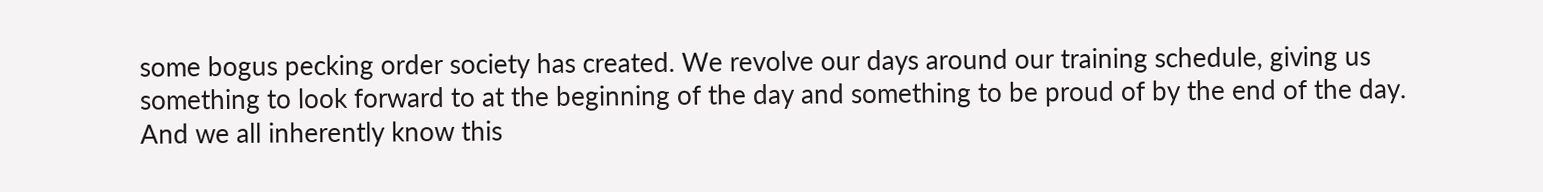some bogus pecking order society has created. We revolve our days around our training schedule, giving us something to look forward to at the beginning of the day and something to be proud of by the end of the day. And we all inherently know this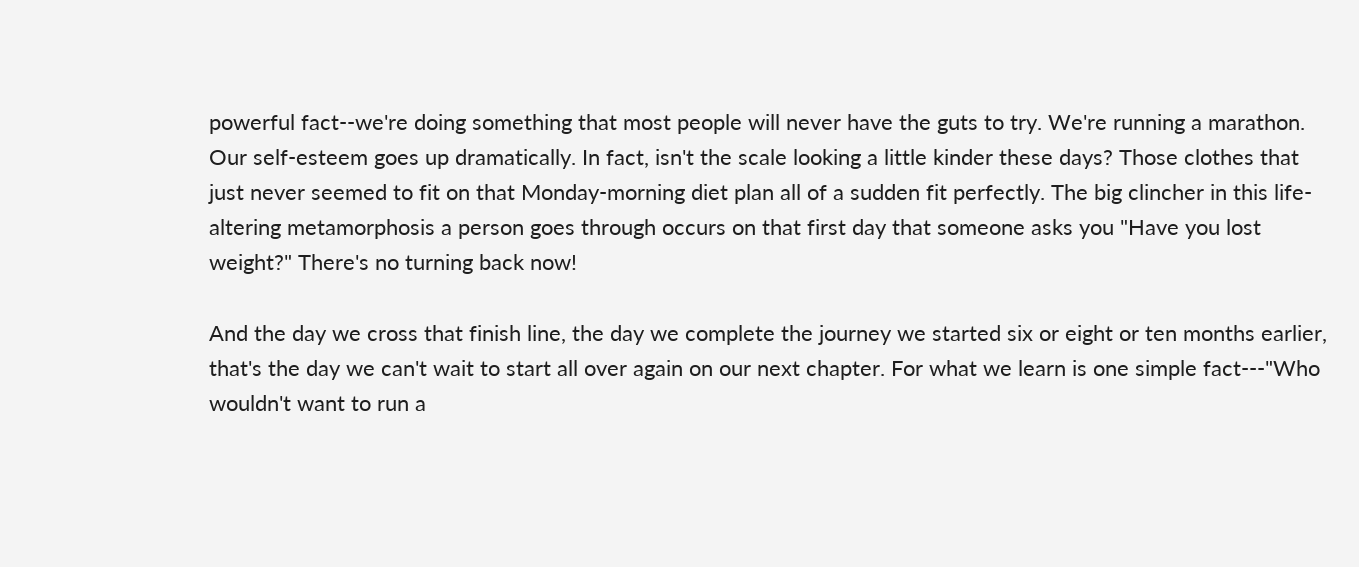powerful fact--we're doing something that most people will never have the guts to try. We're running a marathon. Our self-esteem goes up dramatically. In fact, isn't the scale looking a little kinder these days? Those clothes that just never seemed to fit on that Monday-morning diet plan all of a sudden fit perfectly. The big clincher in this life-altering metamorphosis a person goes through occurs on that first day that someone asks you "Have you lost weight?" There's no turning back now!

And the day we cross that finish line, the day we complete the journey we started six or eight or ten months earlier, that's the day we can't wait to start all over again on our next chapter. For what we learn is one simple fact---"Who wouldn't want to run a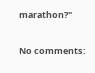marathon?"

No comments: